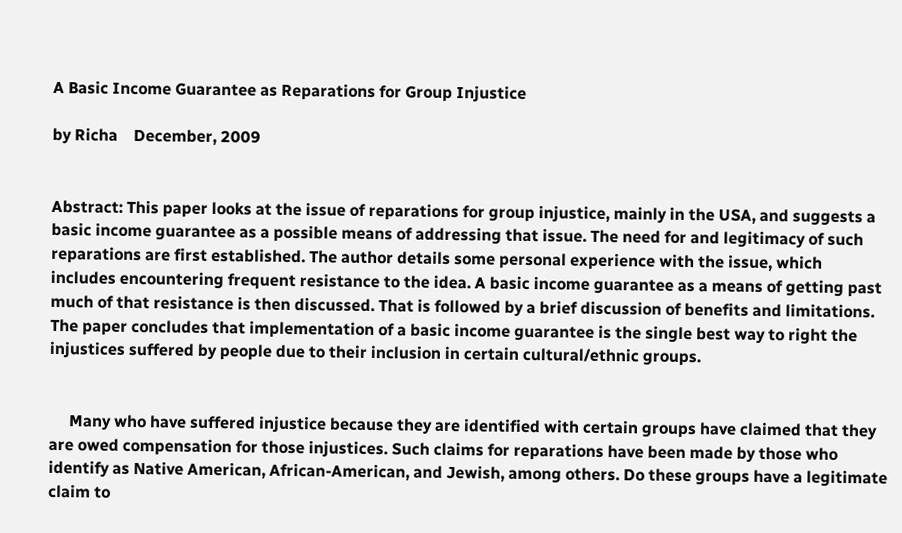A Basic Income Guarantee as Reparations for Group Injustice

by Richa    December, 2009


Abstract: This paper looks at the issue of reparations for group injustice, mainly in the USA, and suggests a basic income guarantee as a possible means of addressing that issue. The need for and legitimacy of such reparations are first established. The author details some personal experience with the issue, which includes encountering frequent resistance to the idea. A basic income guarantee as a means of getting past much of that resistance is then discussed. That is followed by a brief discussion of benefits and limitations. The paper concludes that implementation of a basic income guarantee is the single best way to right the injustices suffered by people due to their inclusion in certain cultural/ethnic groups.


     Many who have suffered injustice because they are identified with certain groups have claimed that they are owed compensation for those injustices. Such claims for reparations have been made by those who identify as Native American, African-American, and Jewish, among others. Do these groups have a legitimate claim to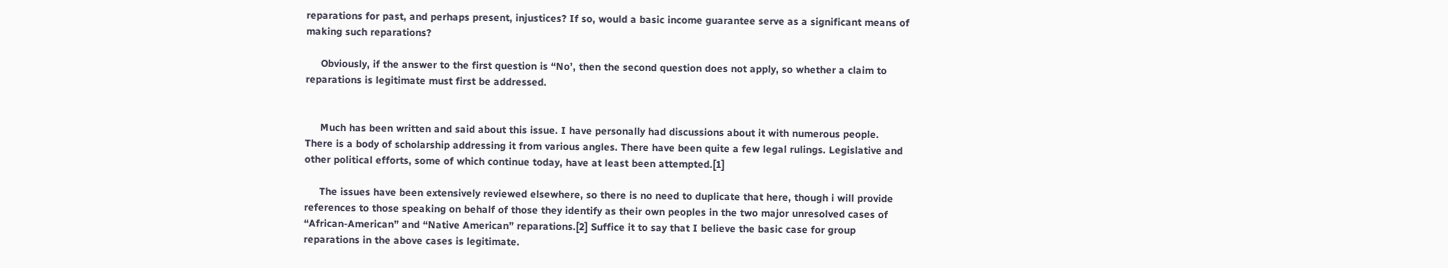reparations for past, and perhaps present, injustices? If so, would a basic income guarantee serve as a significant means of making such reparations?

     Obviously, if the answer to the first question is “No’, then the second question does not apply, so whether a claim to reparations is legitimate must first be addressed.


     Much has been written and said about this issue. I have personally had discussions about it with numerous people. There is a body of scholarship addressing it from various angles. There have been quite a few legal rulings. Legislative and other political efforts, some of which continue today, have at least been attempted.[1]

     The issues have been extensively reviewed elsewhere, so there is no need to duplicate that here, though i will provide references to those speaking on behalf of those they identify as their own peoples in the two major unresolved cases of “African-American” and “Native American” reparations.[2] Suffice it to say that I believe the basic case for group reparations in the above cases is legitimate.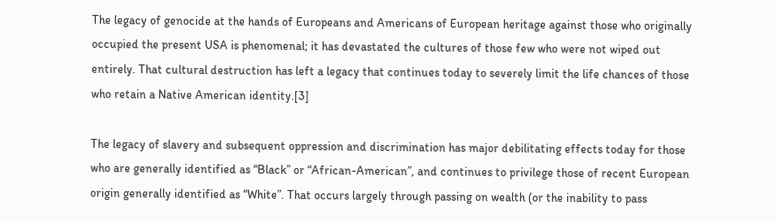The legacy of genocide at the hands of Europeans and Americans of European heritage against those who originally occupied the present USA is phenomenal; it has devastated the cultures of those few who were not wiped out entirely. That cultural destruction has left a legacy that continues today to severely limit the life chances of those who retain a Native American identity.[3]

The legacy of slavery and subsequent oppression and discrimination has major debilitating effects today for those who are generally identified as “Black” or “African-American”, and continues to privilege those of recent European origin generally identified as “White”. That occurs largely through passing on wealth (or the inability to pass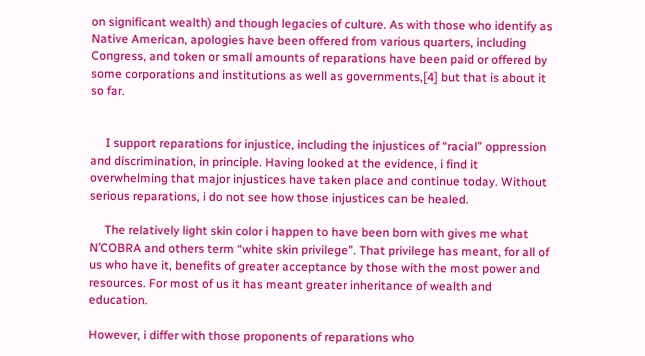on significant wealth) and though legacies of culture. As with those who identify as Native American, apologies have been offered from various quarters, including Congress, and token or small amounts of reparations have been paid or offered by some corporations and institutions as well as governments,[4] but that is about it so far.


     I support reparations for injustice, including the injustices of “racial” oppression and discrimination, in principle. Having looked at the evidence, i find it overwhelming that major injustices have taken place and continue today. Without serious reparations, i do not see how those injustices can be healed.

     The relatively light skin color i happen to have been born with gives me what N’COBRA and others term “white skin privilege”. That privilege has meant, for all of us who have it, benefits of greater acceptance by those with the most power and resources. For most of us it has meant greater inheritance of wealth and education.

However, i differ with those proponents of reparations who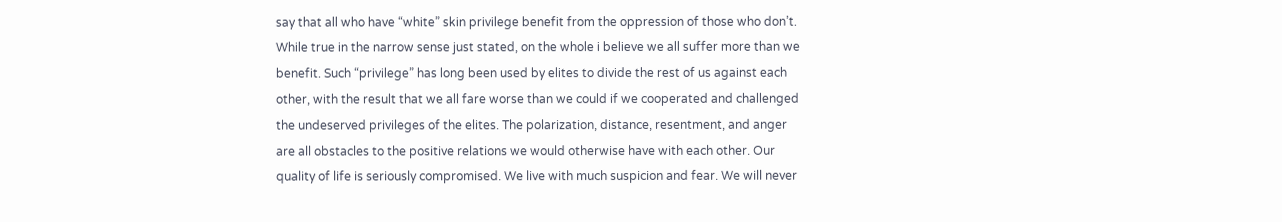say that all who have “white” skin privilege benefit from the oppression of those who don’t. While true in the narrow sense just stated, on the whole i believe we all suffer more than we benefit. Such “privilege” has long been used by elites to divide the rest of us against each other, with the result that we all fare worse than we could if we cooperated and challenged the undeserved privileges of the elites. The polarization, distance, resentment, and anger are all obstacles to the positive relations we would otherwise have with each other. Our quality of life is seriously compromised. We live with much suspicion and fear. We will never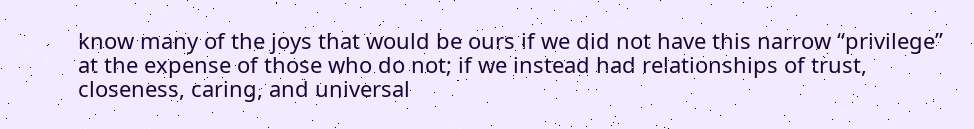know many of the joys that would be ours if we did not have this narrow “privilege” at the expense of those who do not; if we instead had relationships of trust, closeness, caring, and universal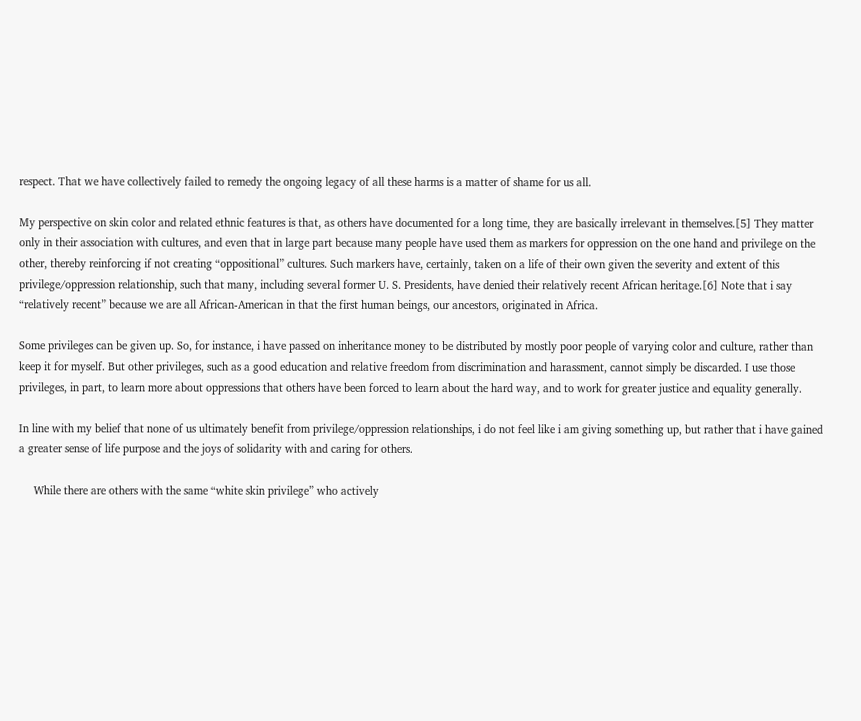respect. That we have collectively failed to remedy the ongoing legacy of all these harms is a matter of shame for us all.

My perspective on skin color and related ethnic features is that, as others have documented for a long time, they are basically irrelevant in themselves.[5] They matter only in their association with cultures, and even that in large part because many people have used them as markers for oppression on the one hand and privilege on the other, thereby reinforcing if not creating “oppositional” cultures. Such markers have, certainly, taken on a life of their own given the severity and extent of this privilege/oppression relationship, such that many, including several former U. S. Presidents, have denied their relatively recent African heritage.[6] Note that i say “relatively recent” because we are all African-American in that the first human beings, our ancestors, originated in Africa.

Some privileges can be given up. So, for instance, i have passed on inheritance money to be distributed by mostly poor people of varying color and culture, rather than keep it for myself. But other privileges, such as a good education and relative freedom from discrimination and harassment, cannot simply be discarded. I use those privileges, in part, to learn more about oppressions that others have been forced to learn about the hard way, and to work for greater justice and equality generally.

In line with my belief that none of us ultimately benefit from privilege/oppression relationships, i do not feel like i am giving something up, but rather that i have gained a greater sense of life purpose and the joys of solidarity with and caring for others.

     While there are others with the same “white skin privilege” who actively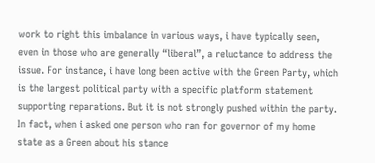work to right this imbalance in various ways, i have typically seen, even in those who are generally “liberal”, a reluctance to address the issue. For instance, i have long been active with the Green Party, which is the largest political party with a specific platform statement supporting reparations. But it is not strongly pushed within the party. In fact, when i asked one person who ran for governor of my home state as a Green about his stance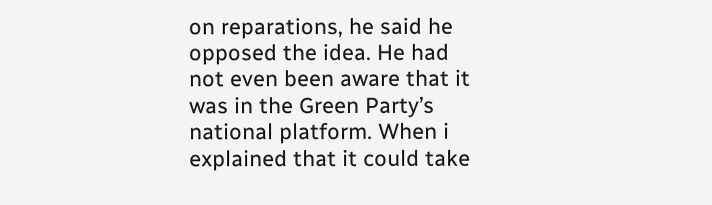on reparations, he said he opposed the idea. He had not even been aware that it was in the Green Party’s national platform. When i explained that it could take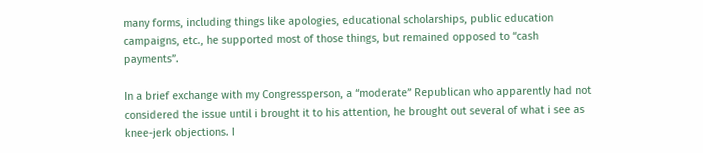many forms, including things like apologies, educational scholarships, public education campaigns, etc., he supported most of those things, but remained opposed to “cash payments”.

In a brief exchange with my Congressperson, a “moderate” Republican who apparently had not considered the issue until i brought it to his attention, he brought out several of what i see as knee-jerk objections. I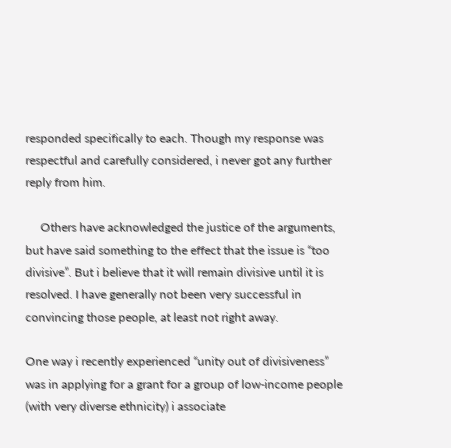responded specifically to each. Though my response was respectful and carefully considered, i never got any further reply from him.

     Others have acknowledged the justice of the arguments, but have said something to the effect that the issue is “too divisive”. But i believe that it will remain divisive until it is resolved. I have generally not been very successful in convincing those people, at least not right away.

One way i recently experienced “unity out of divisiveness” was in applying for a grant for a group of low-income people (with very diverse ethnicity) i associate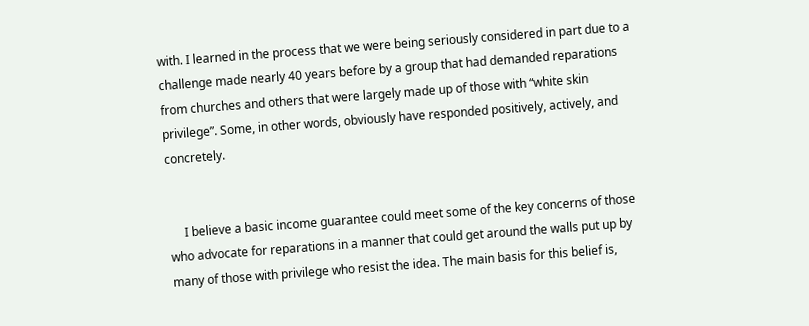with. I learned in the process that we were being seriously considered in part due to a challenge made nearly 40 years before by a group that had demanded reparations from churches and others that were largely made up of those with “white skin privilege”. Some, in other words, obviously have responded positively, actively, and concretely.


     I believe a basic income guarantee could meet some of the key concerns of those who advocate for reparations in a manner that could get around the walls put up by many of those with privilege who resist the idea. The main basis for this belief is,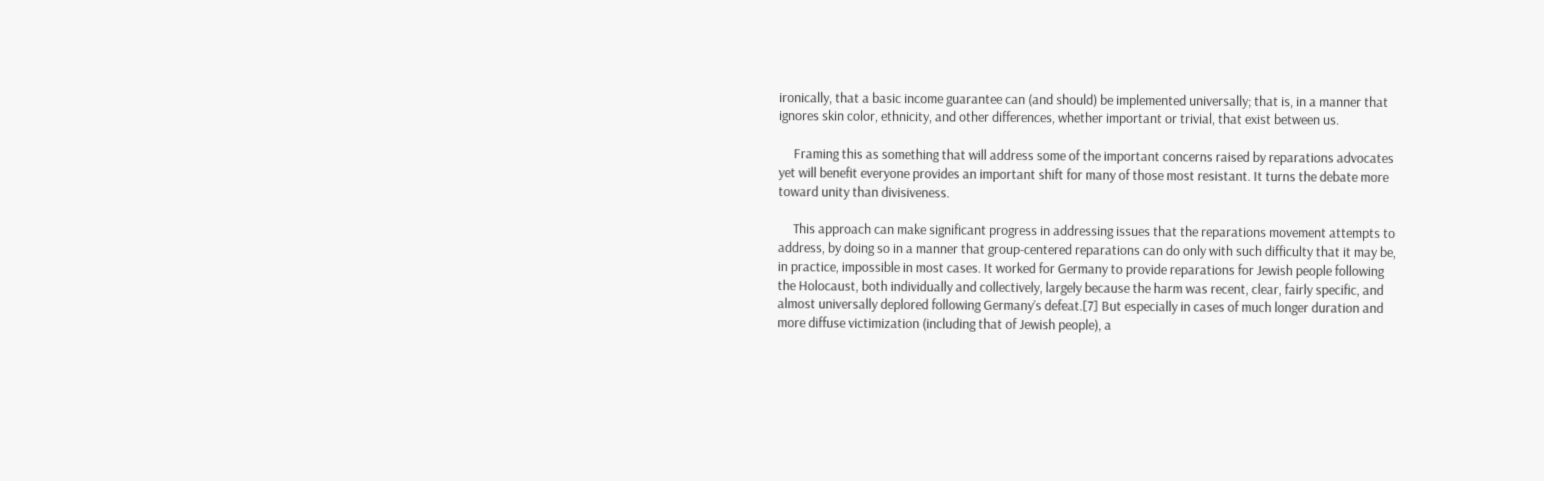ironically, that a basic income guarantee can (and should) be implemented universally; that is, in a manner that ignores skin color, ethnicity, and other differences, whether important or trivial, that exist between us.

     Framing this as something that will address some of the important concerns raised by reparations advocates yet will benefit everyone provides an important shift for many of those most resistant. It turns the debate more toward unity than divisiveness.

     This approach can make significant progress in addressing issues that the reparations movement attempts to address, by doing so in a manner that group-centered reparations can do only with such difficulty that it may be, in practice, impossible in most cases. It worked for Germany to provide reparations for Jewish people following the Holocaust, both individually and collectively, largely because the harm was recent, clear, fairly specific, and almost universally deplored following Germany’s defeat.[7] But especially in cases of much longer duration and more diffuse victimization (including that of Jewish people), a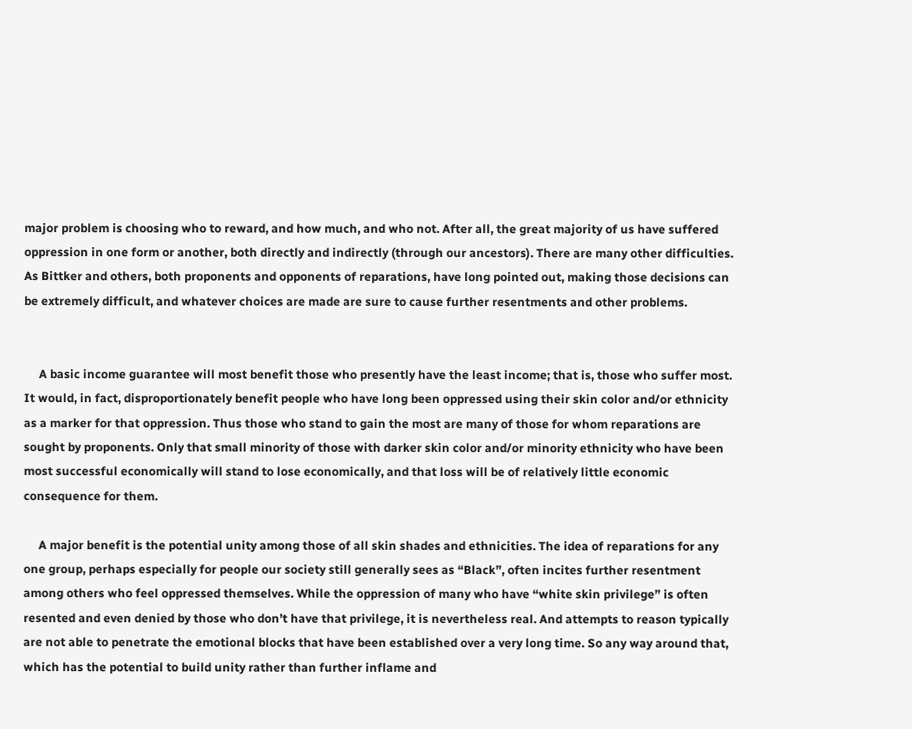major problem is choosing who to reward, and how much, and who not. After all, the great majority of us have suffered oppression in one form or another, both directly and indirectly (through our ancestors). There are many other difficulties. As Bittker and others, both proponents and opponents of reparations, have long pointed out, making those decisions can be extremely difficult, and whatever choices are made are sure to cause further resentments and other problems.


     A basic income guarantee will most benefit those who presently have the least income; that is, those who suffer most. It would, in fact, disproportionately benefit people who have long been oppressed using their skin color and/or ethnicity as a marker for that oppression. Thus those who stand to gain the most are many of those for whom reparations are sought by proponents. Only that small minority of those with darker skin color and/or minority ethnicity who have been most successful economically will stand to lose economically, and that loss will be of relatively little economic consequence for them.

     A major benefit is the potential unity among those of all skin shades and ethnicities. The idea of reparations for any one group, perhaps especially for people our society still generally sees as “Black”, often incites further resentment among others who feel oppressed themselves. While the oppression of many who have “white skin privilege” is often resented and even denied by those who don’t have that privilege, it is nevertheless real. And attempts to reason typically are not able to penetrate the emotional blocks that have been established over a very long time. So any way around that, which has the potential to build unity rather than further inflame and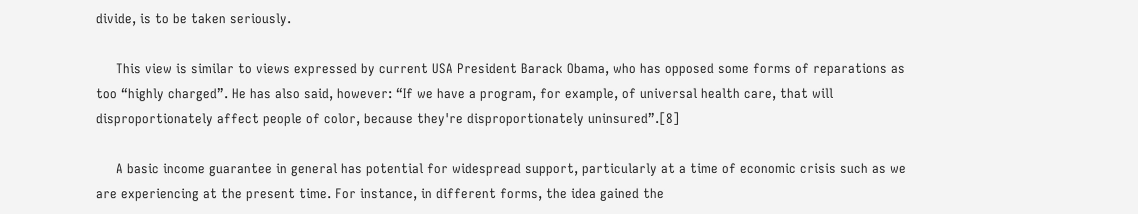divide, is to be taken seriously.

     This view is similar to views expressed by current USA President Barack Obama, who has opposed some forms of reparations as too “highly charged”. He has also said, however: “If we have a program, for example, of universal health care, that will disproportionately affect people of color, because they're disproportionately uninsured”.[8]

     A basic income guarantee in general has potential for widespread support, particularly at a time of economic crisis such as we are experiencing at the present time. For instance, in different forms, the idea gained the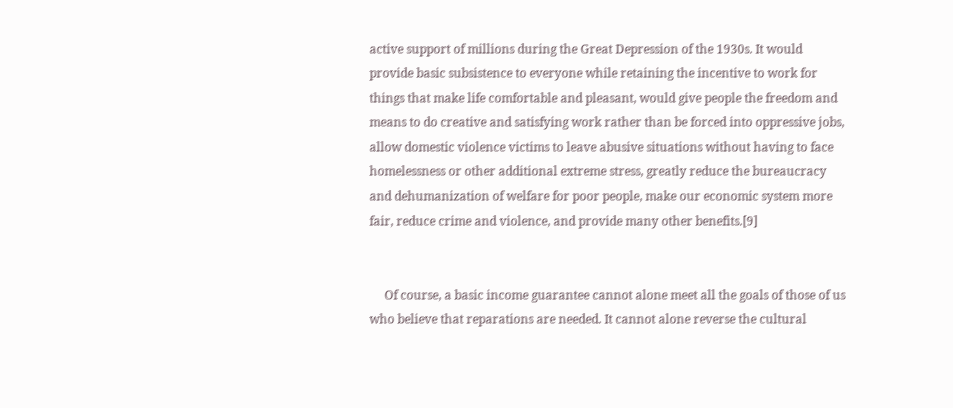active support of millions during the Great Depression of the 1930s. It would provide basic subsistence to everyone while retaining the incentive to work for things that make life comfortable and pleasant, would give people the freedom and means to do creative and satisfying work rather than be forced into oppressive jobs, allow domestic violence victims to leave abusive situations without having to face homelessness or other additional extreme stress, greatly reduce the bureaucracy and dehumanization of welfare for poor people, make our economic system more fair, reduce crime and violence, and provide many other benefits.[9]


     Of course, a basic income guarantee cannot alone meet all the goals of those of us who believe that reparations are needed. It cannot alone reverse the cultural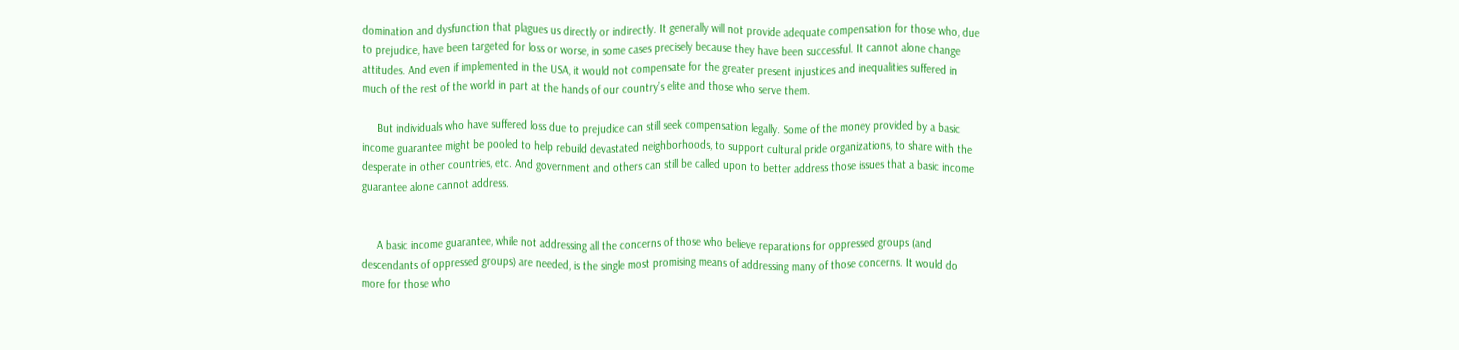domination and dysfunction that plagues us directly or indirectly. It generally will not provide adequate compensation for those who, due to prejudice, have been targeted for loss or worse, in some cases precisely because they have been successful. It cannot alone change attitudes. And even if implemented in the USA, it would not compensate for the greater present injustices and inequalities suffered in much of the rest of the world in part at the hands of our country’s elite and those who serve them.

     But individuals who have suffered loss due to prejudice can still seek compensation legally. Some of the money provided by a basic income guarantee might be pooled to help rebuild devastated neighborhoods, to support cultural pride organizations, to share with the desperate in other countries, etc. And government and others can still be called upon to better address those issues that a basic income guarantee alone cannot address.


     A basic income guarantee, while not addressing all the concerns of those who believe reparations for oppressed groups (and descendants of oppressed groups) are needed, is the single most promising means of addressing many of those concerns. It would do more for those who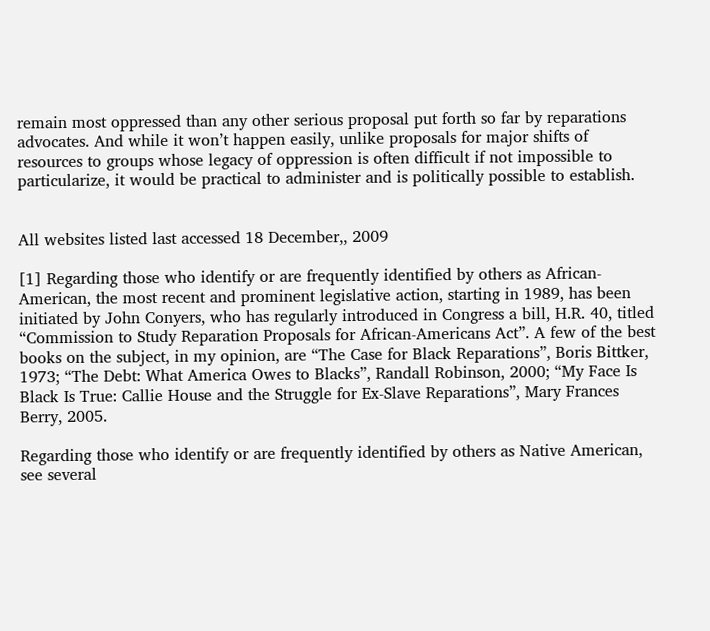remain most oppressed than any other serious proposal put forth so far by reparations advocates. And while it won’t happen easily, unlike proposals for major shifts of resources to groups whose legacy of oppression is often difficult if not impossible to particularize, it would be practical to administer and is politically possible to establish.


All websites listed last accessed 18 December,, 2009

[1] Regarding those who identify or are frequently identified by others as African-American, the most recent and prominent legislative action, starting in 1989, has been initiated by John Conyers, who has regularly introduced in Congress a bill, H.R. 40, titled “Commission to Study Reparation Proposals for African-Americans Act”. A few of the best books on the subject, in my opinion, are “The Case for Black Reparations”, Boris Bittker, 1973; “The Debt: What America Owes to Blacks”, Randall Robinson, 2000; “My Face Is Black Is True: Callie House and the Struggle for Ex-Slave Reparations”, Mary Frances Berry, 2005.

Regarding those who identify or are frequently identified by others as Native American, see several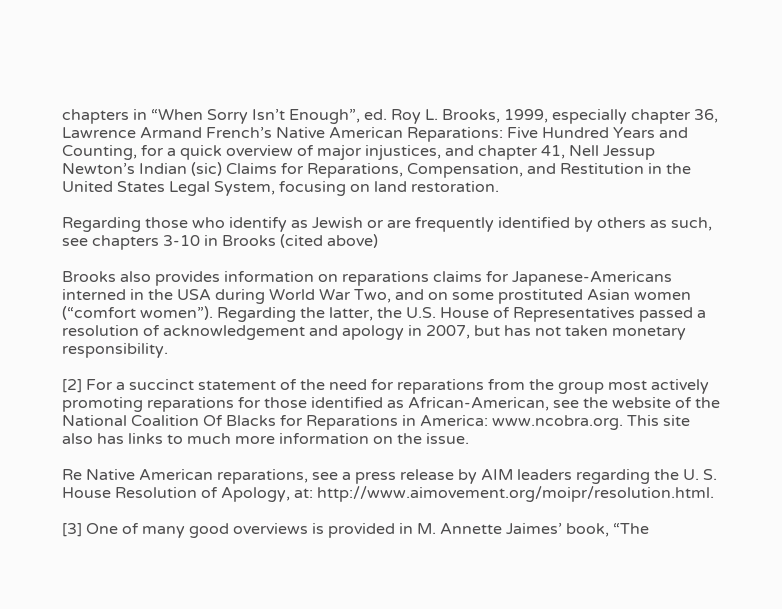chapters in “When Sorry Isn’t Enough”, ed. Roy L. Brooks, 1999, especially chapter 36, Lawrence Armand French’s Native American Reparations: Five Hundred Years and Counting, for a quick overview of major injustices, and chapter 41, Nell Jessup Newton’s Indian (sic) Claims for Reparations, Compensation, and Restitution in the United States Legal System, focusing on land restoration.

Regarding those who identify as Jewish or are frequently identified by others as such, see chapters 3-10 in Brooks (cited above)

Brooks also provides information on reparations claims for Japanese-Americans interned in the USA during World War Two, and on some prostituted Asian women (“comfort women”). Regarding the latter, the U.S. House of Representatives passed a resolution of acknowledgement and apology in 2007, but has not taken monetary responsibility.

[2] For a succinct statement of the need for reparations from the group most actively promoting reparations for those identified as African-American, see the website of the National Coalition Of Blacks for Reparations in America: www.ncobra.org. This site also has links to much more information on the issue.

Re Native American reparations, see a press release by AIM leaders regarding the U. S. House Resolution of Apology, at: http://www.aimovement.org/moipr/resolution.html.

[3] One of many good overviews is provided in M. Annette Jaimes’ book, “The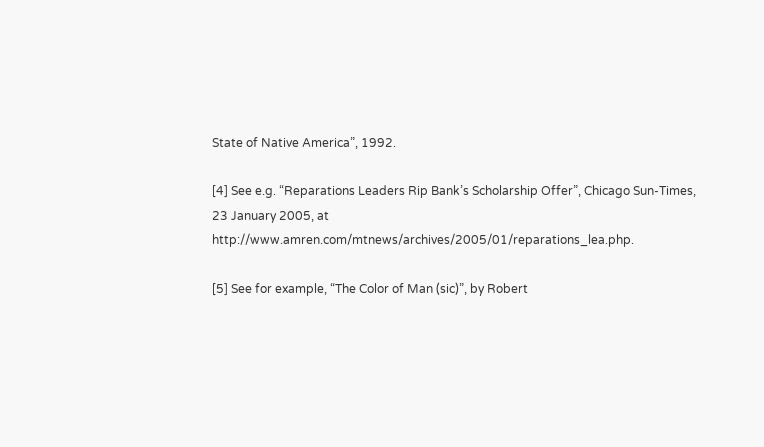State of Native America”, 1992.

[4] See e.g. “Reparations Leaders Rip Bank’s Scholarship Offer”, Chicago Sun-Times, 23 January 2005, at http://www.amren.com/mtnews/archives/2005/01/reparations_lea.php.

[5] See for example, “The Color of Man (sic)”, by Robert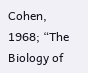Cohen, 1968; “The Biology of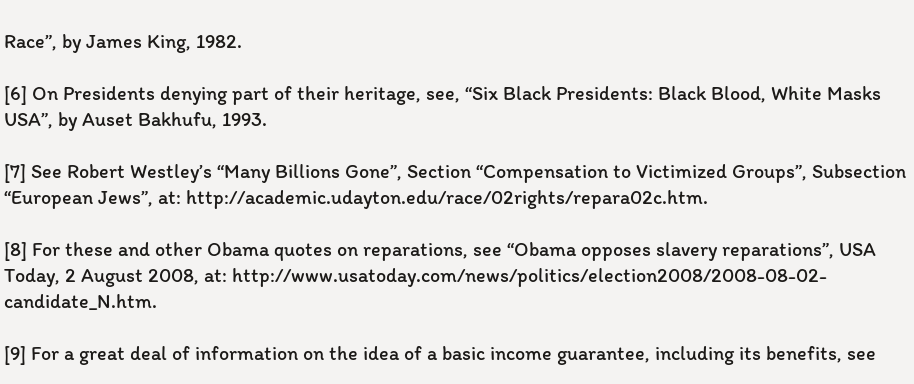Race”, by James King, 1982.

[6] On Presidents denying part of their heritage, see, “Six Black Presidents: Black Blood, White Masks USA”, by Auset Bakhufu, 1993.

[7] See Robert Westley’s “Many Billions Gone”, Section “Compensation to Victimized Groups”, Subsection “European Jews”, at: http://academic.udayton.edu/race/02rights/repara02c.htm.

[8] For these and other Obama quotes on reparations, see “Obama opposes slavery reparations”, USA Today, 2 August 2008, at: http://www.usatoday.com/news/politics/election2008/2008-08-02-candidate_N.htm.

[9] For a great deal of information on the idea of a basic income guarantee, including its benefits, see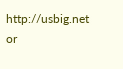http://usbig.net or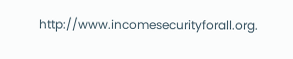http://www.incomesecurityforall.org.